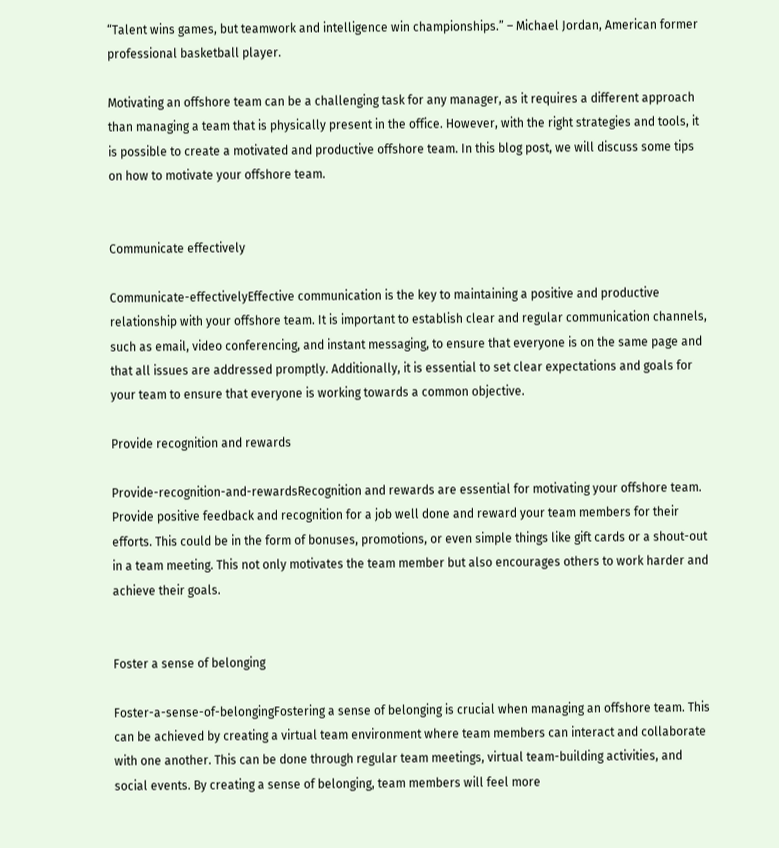“Talent wins games, but teamwork and intelligence win championships.” – Michael Jordan, American former professional basketball player.

Motivating an offshore team can be a challenging task for any manager, as it requires a different approach than managing a team that is physically present in the office. However, with the right strategies and tools, it is possible to create a motivated and productive offshore team. In this blog post, we will discuss some tips on how to motivate your offshore team.


Communicate effectively

Communicate-effectivelyEffective communication is the key to maintaining a positive and productive relationship with your offshore team. It is important to establish clear and regular communication channels, such as email, video conferencing, and instant messaging, to ensure that everyone is on the same page and that all issues are addressed promptly. Additionally, it is essential to set clear expectations and goals for your team to ensure that everyone is working towards a common objective.

Provide recognition and rewards

Provide-recognition-and-rewardsRecognition and rewards are essential for motivating your offshore team. Provide positive feedback and recognition for a job well done and reward your team members for their efforts. This could be in the form of bonuses, promotions, or even simple things like gift cards or a shout-out in a team meeting. This not only motivates the team member but also encourages others to work harder and achieve their goals.


Foster a sense of belonging

Foster-a-sense-of-belongingFostering a sense of belonging is crucial when managing an offshore team. This can be achieved by creating a virtual team environment where team members can interact and collaborate with one another. This can be done through regular team meetings, virtual team-building activities, and social events. By creating a sense of belonging, team members will feel more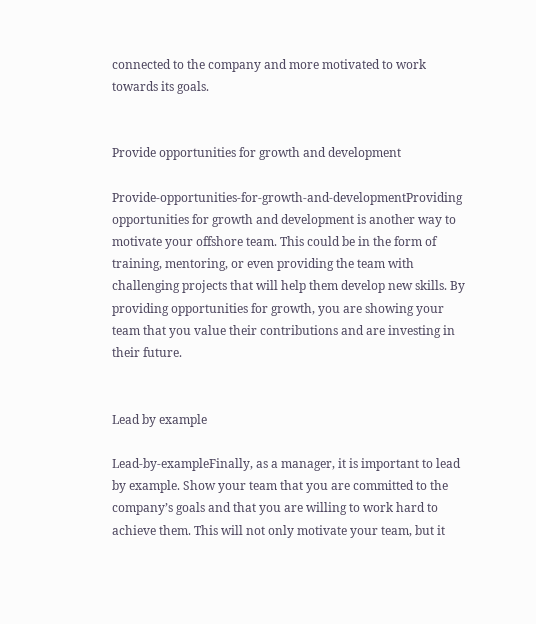connected to the company and more motivated to work towards its goals.


Provide opportunities for growth and development

Provide-opportunities-for-growth-and-developmentProviding opportunities for growth and development is another way to motivate your offshore team. This could be in the form of training, mentoring, or even providing the team with challenging projects that will help them develop new skills. By providing opportunities for growth, you are showing your team that you value their contributions and are investing in their future.


Lead by example

Lead-by-exampleFinally, as a manager, it is important to lead by example. Show your team that you are committed to the company’s goals and that you are willing to work hard to achieve them. This will not only motivate your team, but it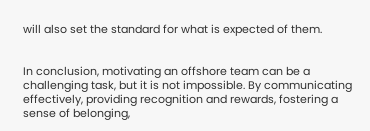will also set the standard for what is expected of them.


In conclusion, motivating an offshore team can be a challenging task, but it is not impossible. By communicating effectively, providing recognition and rewards, fostering a sense of belonging,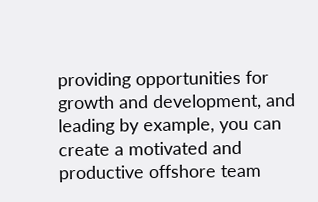providing opportunities for growth and development, and leading by example, you can create a motivated and productive offshore team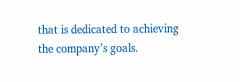that is dedicated to achieving the company’s goals.